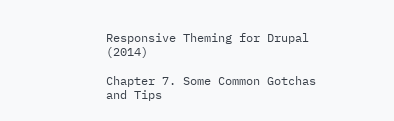Responsive Theming for Drupal (2014)

Chapter 7. Some Common Gotchas and Tips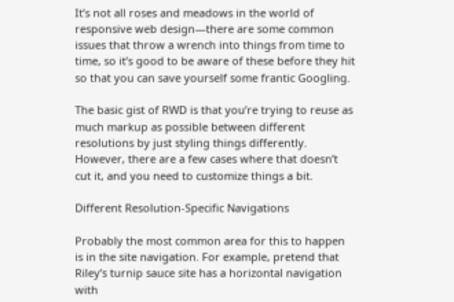It’s not all roses and meadows in the world of responsive web design—there are some common issues that throw a wrench into things from time to time, so it’s good to be aware of these before they hit so that you can save yourself some frantic Googling.

The basic gist of RWD is that you’re trying to reuse as much markup as possible between different resolutions by just styling things differently. However, there are a few cases where that doesn’t cut it, and you need to customize things a bit.

Different Resolution-Specific Navigations

Probably the most common area for this to happen is in the site navigation. For example, pretend that Riley’s turnip sauce site has a horizontal navigation with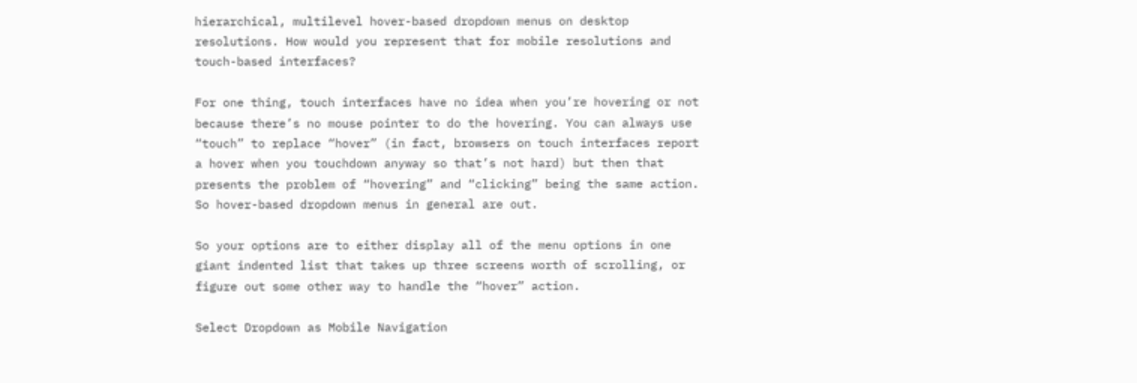hierarchical, multilevel hover-based dropdown menus on desktop resolutions. How would you represent that for mobile resolutions and touch-based interfaces?

For one thing, touch interfaces have no idea when you’re hovering or not because there’s no mouse pointer to do the hovering. You can always use “touch” to replace “hover” (in fact, browsers on touch interfaces report a hover when you touchdown anyway so that’s not hard) but then that presents the problem of “hovering” and “clicking” being the same action. So hover-based dropdown menus in general are out.

So your options are to either display all of the menu options in one giant indented list that takes up three screens worth of scrolling, or figure out some other way to handle the “hover” action.

Select Dropdown as Mobile Navigation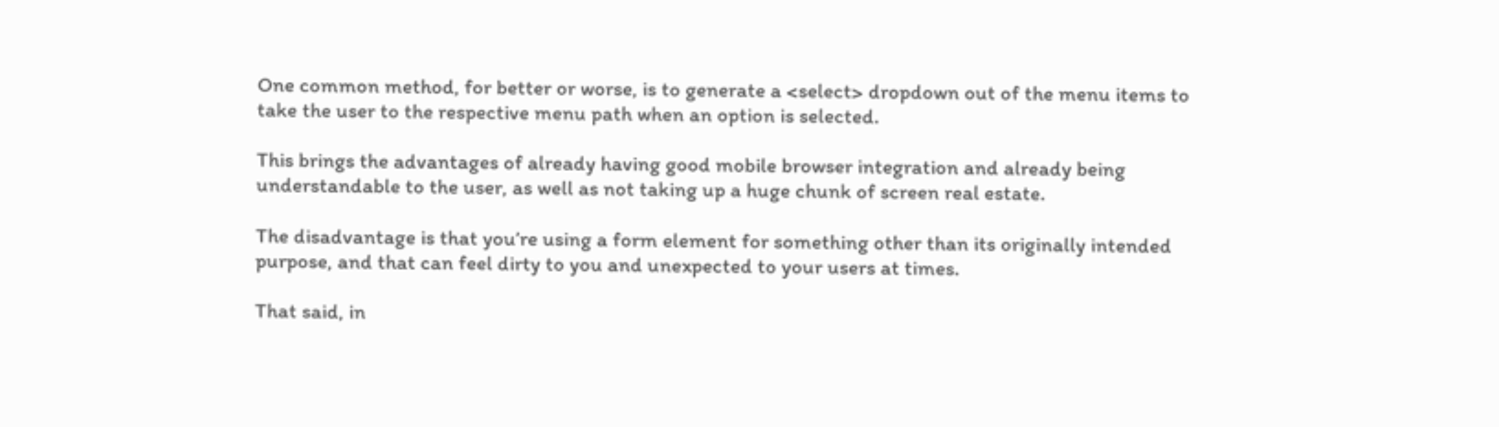One common method, for better or worse, is to generate a <select> dropdown out of the menu items to take the user to the respective menu path when an option is selected.

This brings the advantages of already having good mobile browser integration and already being understandable to the user, as well as not taking up a huge chunk of screen real estate.

The disadvantage is that you’re using a form element for something other than its originally intended purpose, and that can feel dirty to you and unexpected to your users at times.

That said, in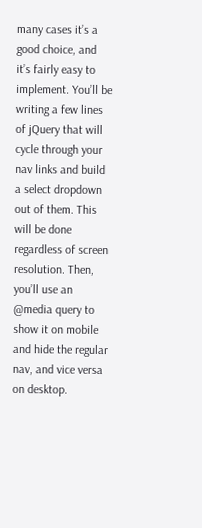many cases it’s a good choice, and it’s fairly easy to implement. You’ll be writing a few lines of jQuery that will cycle through your nav links and build a select dropdown out of them. This will be done regardless of screen resolution. Then, you’ll use an @media query to show it on mobile and hide the regular nav, and vice versa on desktop.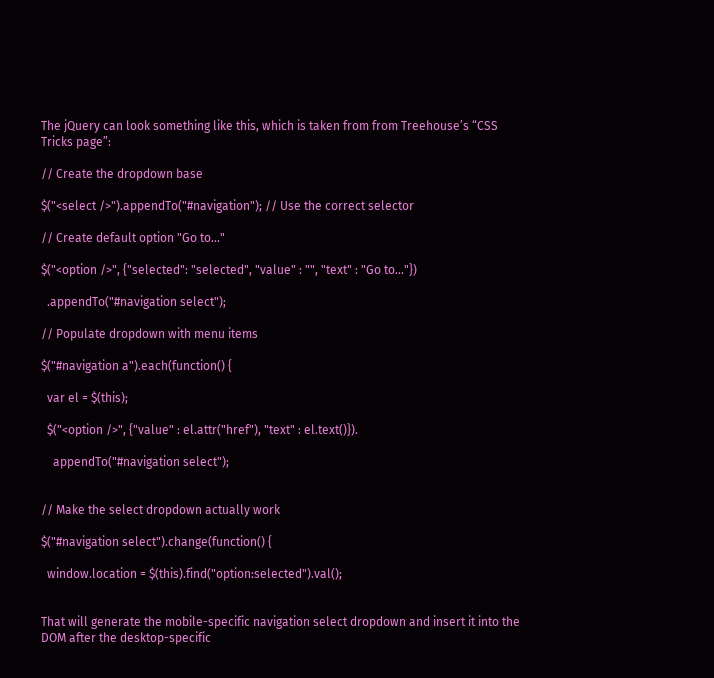The jQuery can look something like this, which is taken from from Treehouse’s “CSS Tricks page”:

// Create the dropdown base

$("<select />").appendTo("#navigation"); // Use the correct selector

// Create default option "Go to..."

$("<option />", {"selected": "selected", "value" : "", "text" : "Go to..."})

  .appendTo("#navigation select");

// Populate dropdown with menu items

$("#navigation a").each(function() {

  var el = $(this);

  $("<option />", {"value" : el.attr("href"), "text" : el.text()}).

    appendTo("#navigation select");


// Make the select dropdown actually work

$("#navigation select").change(function() {

  window.location = $(this).find("option:selected").val();


That will generate the mobile-specific navigation select dropdown and insert it into the DOM after the desktop-specific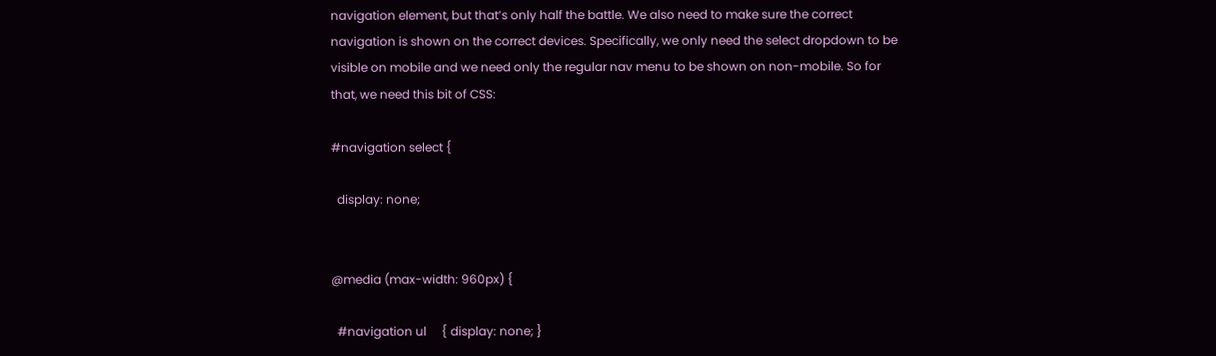navigation element, but that’s only half the battle. We also need to make sure the correct navigation is shown on the correct devices. Specifically, we only need the select dropdown to be visible on mobile and we need only the regular nav menu to be shown on non-mobile. So for that, we need this bit of CSS:

#navigation select {

  display: none;


@media (max-width: 960px) {

  #navigation ul     { display: none; }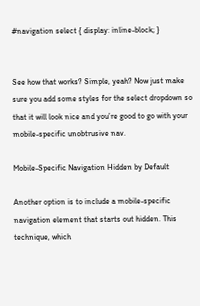#navigation select { display: inline-block; }


See how that works? Simple, yeah? Now just make sure you add some styles for the select dropdown so that it will look nice and you’re good to go with your mobile-specific unobtrusive nav.

Mobile-Specific Navigation Hidden by Default

Another option is to include a mobile-specific navigation element that starts out hidden. This technique, which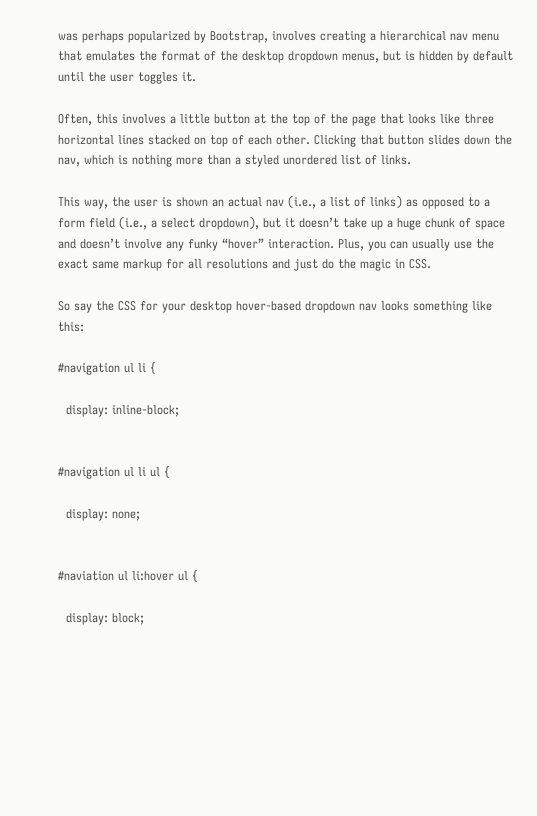was perhaps popularized by Bootstrap, involves creating a hierarchical nav menu that emulates the format of the desktop dropdown menus, but is hidden by default until the user toggles it.

Often, this involves a little button at the top of the page that looks like three horizontal lines stacked on top of each other. Clicking that button slides down the nav, which is nothing more than a styled unordered list of links.

This way, the user is shown an actual nav (i.e., a list of links) as opposed to a form field (i.e., a select dropdown), but it doesn’t take up a huge chunk of space and doesn’t involve any funky “hover” interaction. Plus, you can usually use the exact same markup for all resolutions and just do the magic in CSS.

So say the CSS for your desktop hover-based dropdown nav looks something like this:

#navigation ul li {

  display: inline-block;


#navigation ul li ul {

  display: none;


#naviation ul li:hover ul {

  display: block;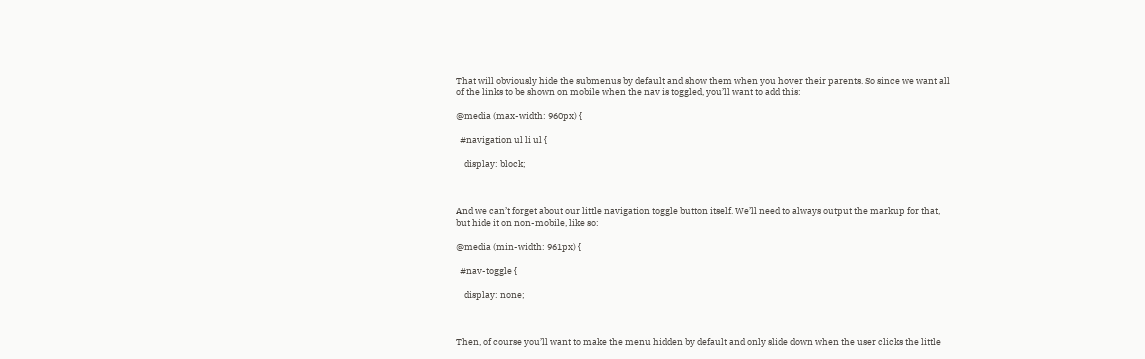That will obviously hide the submenus by default and show them when you hover their parents. So since we want all of the links to be shown on mobile when the nav is toggled, you’ll want to add this:

@media (max-width: 960px) {

  #navigation ul li ul {

    display: block;



And we can’t forget about our little navigation toggle button itself. We’ll need to always output the markup for that, but hide it on non-mobile, like so:

@media (min-width: 961px) {

  #nav-toggle {

    display: none;



Then, of course you’ll want to make the menu hidden by default and only slide down when the user clicks the little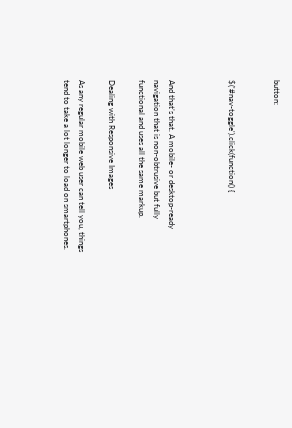button:


$('#nav-toggle').click(function() {



And that’s that. A mobile- or desktop-ready navigation that is non-obtrusive but fully functional and uses all the same markup.

Dealing with Responsive Images

As any regular mobile web user can tell you, things tend to take a lot longer to load on smartphones.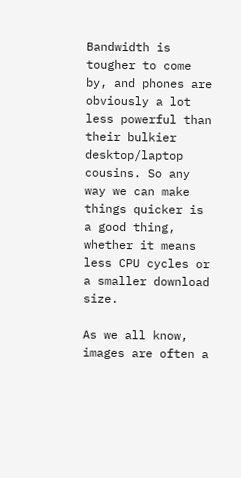Bandwidth is tougher to come by, and phones are obviously a lot less powerful than their bulkier desktop/laptop cousins. So any way we can make things quicker is a good thing, whether it means less CPU cycles or a smaller download size.

As we all know, images are often a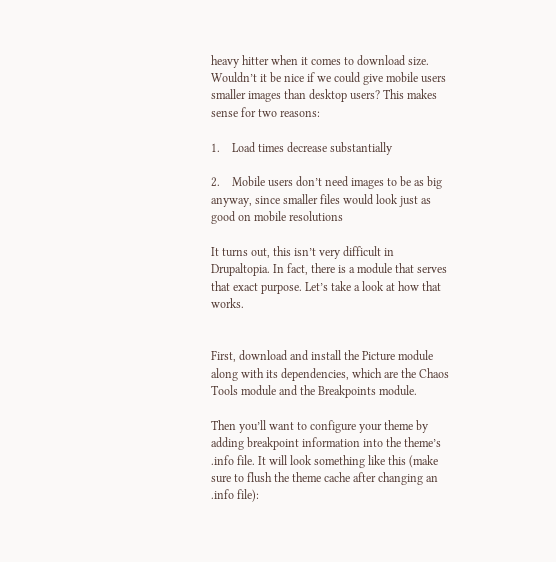heavy hitter when it comes to download size. Wouldn’t it be nice if we could give mobile users smaller images than desktop users? This makes sense for two reasons:

1.    Load times decrease substantially

2.    Mobile users don’t need images to be as big anyway, since smaller files would look just as good on mobile resolutions

It turns out, this isn’t very difficult in Drupaltopia. In fact, there is a module that serves that exact purpose. Let’s take a look at how that works.


First, download and install the Picture module along with its dependencies, which are the Chaos Tools module and the Breakpoints module.

Then you’ll want to configure your theme by adding breakpoint information into the theme’s .info file. It will look something like this (make sure to flush the theme cache after changing an .info file):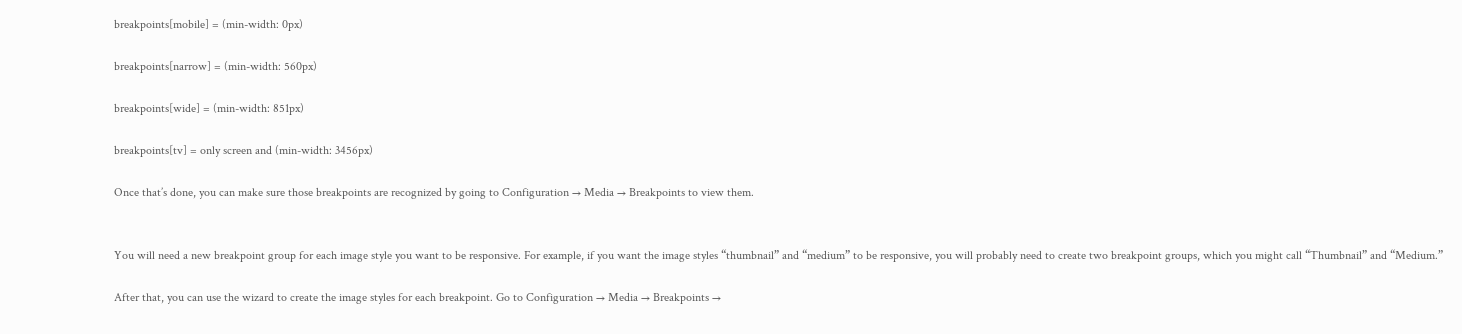breakpoints[mobile] = (min-width: 0px)

breakpoints[narrow] = (min-width: 560px)

breakpoints[wide] = (min-width: 851px)

breakpoints[tv] = only screen and (min-width: 3456px)

Once that’s done, you can make sure those breakpoints are recognized by going to Configuration → Media → Breakpoints to view them.


You will need a new breakpoint group for each image style you want to be responsive. For example, if you want the image styles “thumbnail” and “medium” to be responsive, you will probably need to create two breakpoint groups, which you might call “Thumbnail” and “Medium.”

After that, you can use the wizard to create the image styles for each breakpoint. Go to Configuration → Media → Breakpoints →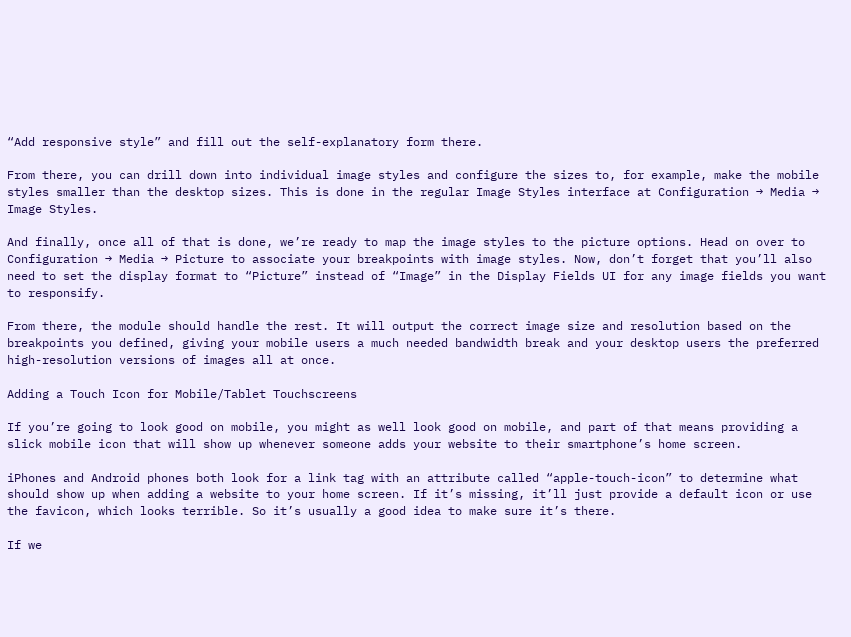“Add responsive style” and fill out the self-explanatory form there.

From there, you can drill down into individual image styles and configure the sizes to, for example, make the mobile styles smaller than the desktop sizes. This is done in the regular Image Styles interface at Configuration → Media → Image Styles.

And finally, once all of that is done, we’re ready to map the image styles to the picture options. Head on over to Configuration → Media → Picture to associate your breakpoints with image styles. Now, don’t forget that you’ll also need to set the display format to “Picture” instead of “Image” in the Display Fields UI for any image fields you want to responsify.

From there, the module should handle the rest. It will output the correct image size and resolution based on the breakpoints you defined, giving your mobile users a much needed bandwidth break and your desktop users the preferred high-resolution versions of images all at once.

Adding a Touch Icon for Mobile/Tablet Touchscreens

If you’re going to look good on mobile, you might as well look good on mobile, and part of that means providing a slick mobile icon that will show up whenever someone adds your website to their smartphone’s home screen.

iPhones and Android phones both look for a link tag with an attribute called “apple-touch-icon” to determine what should show up when adding a website to your home screen. If it’s missing, it’ll just provide a default icon or use the favicon, which looks terrible. So it’s usually a good idea to make sure it’s there.

If we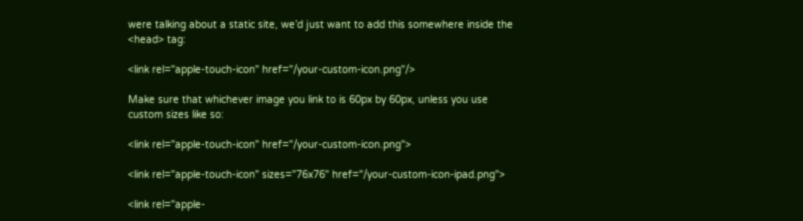were talking about a static site, we’d just want to add this somewhere inside the <head> tag:

<link rel="apple-touch-icon" href="/your-custom-icon.png"/>

Make sure that whichever image you link to is 60px by 60px, unless you use custom sizes like so:

<link rel="apple-touch-icon" href="/your-custom-icon.png">

<link rel="apple-touch-icon" sizes="76x76" href="/your-custom-icon-ipad.png">

<link rel="apple-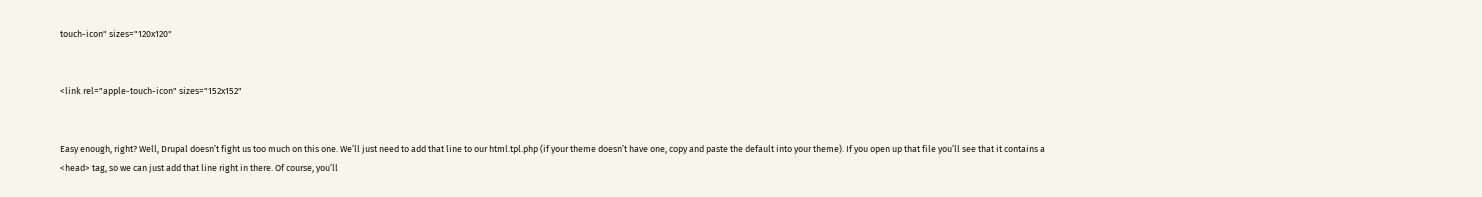touch-icon" sizes="120x120"


<link rel="apple-touch-icon" sizes="152x152"


Easy enough, right? Well, Drupal doesn’t fight us too much on this one. We’ll just need to add that line to our html.tpl.php (if your theme doesn’t have one, copy and paste the default into your theme). If you open up that file you’ll see that it contains a <head> tag, so we can just add that line right in there. Of course, you’ll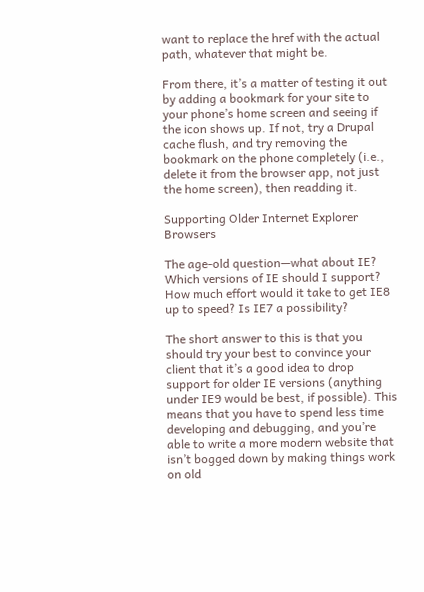want to replace the href with the actual path, whatever that might be.

From there, it’s a matter of testing it out by adding a bookmark for your site to your phone’s home screen and seeing if the icon shows up. If not, try a Drupal cache flush, and try removing the bookmark on the phone completely (i.e., delete it from the browser app, not just the home screen), then readding it.

Supporting Older Internet Explorer Browsers

The age-old question—what about IE? Which versions of IE should I support? How much effort would it take to get IE8 up to speed? Is IE7 a possibility?

The short answer to this is that you should try your best to convince your client that it’s a good idea to drop support for older IE versions (anything under IE9 would be best, if possible). This means that you have to spend less time developing and debugging, and you’re able to write a more modern website that isn’t bogged down by making things work on old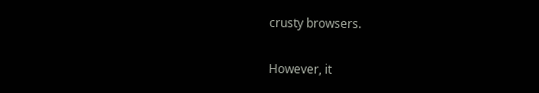crusty browsers.

However, it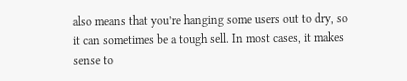also means that you’re hanging some users out to dry, so it can sometimes be a tough sell. In most cases, it makes sense to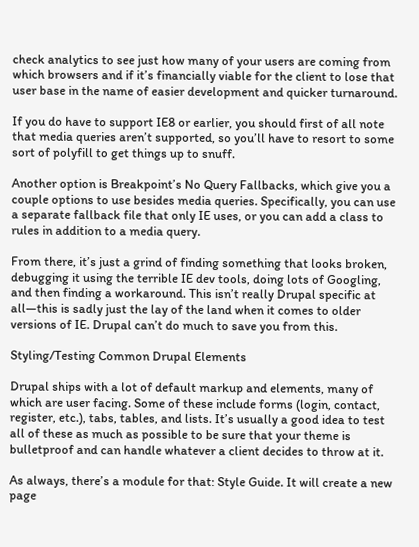check analytics to see just how many of your users are coming from which browsers and if it’s financially viable for the client to lose that user base in the name of easier development and quicker turnaround.

If you do have to support IE8 or earlier, you should first of all note that media queries aren’t supported, so you’ll have to resort to some sort of polyfill to get things up to snuff.

Another option is Breakpoint’s No Query Fallbacks, which give you a couple options to use besides media queries. Specifically, you can use a separate fallback file that only IE uses, or you can add a class to rules in addition to a media query.

From there, it’s just a grind of finding something that looks broken, debugging it using the terrible IE dev tools, doing lots of Googling, and then finding a workaround. This isn’t really Drupal specific at all—this is sadly just the lay of the land when it comes to older versions of IE. Drupal can’t do much to save you from this.

Styling/Testing Common Drupal Elements

Drupal ships with a lot of default markup and elements, many of which are user facing. Some of these include forms (login, contact, register, etc.), tabs, tables, and lists. It’s usually a good idea to test all of these as much as possible to be sure that your theme is bulletproof and can handle whatever a client decides to throw at it.

As always, there’s a module for that: Style Guide. It will create a new page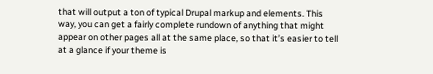that will output a ton of typical Drupal markup and elements. This way, you can get a fairly complete rundown of anything that might appear on other pages all at the same place, so that it’s easier to tell at a glance if your theme is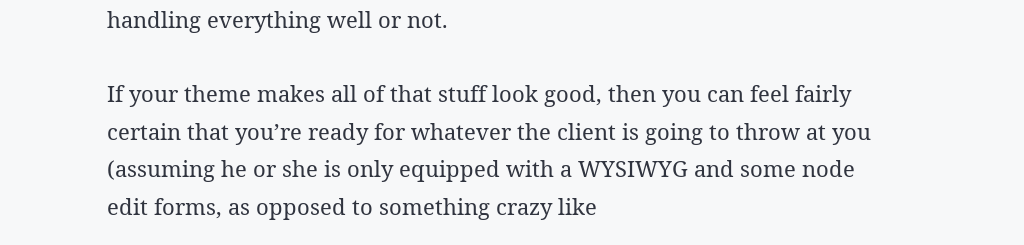handling everything well or not.

If your theme makes all of that stuff look good, then you can feel fairly certain that you’re ready for whatever the client is going to throw at you (assuming he or she is only equipped with a WYSIWYG and some node edit forms, as opposed to something crazy like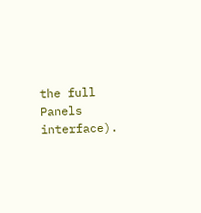the full Panels interface).